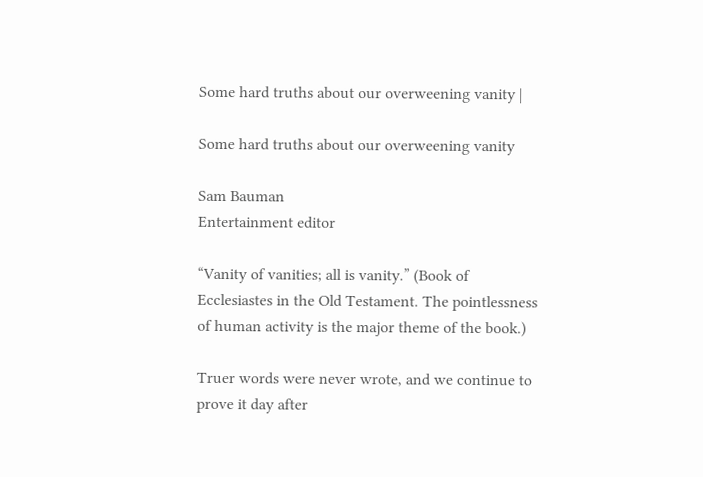Some hard truths about our overweening vanity |

Some hard truths about our overweening vanity

Sam Bauman
Entertainment editor

“Vanity of vanities; all is vanity.” (Book of Ecclesiastes in the Old Testament. The pointlessness of human activity is the major theme of the book.)

Truer words were never wrote, and we continue to prove it day after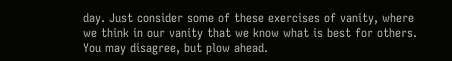day. Just consider some of these exercises of vanity, where we think in our vanity that we know what is best for others. You may disagree, but plow ahead.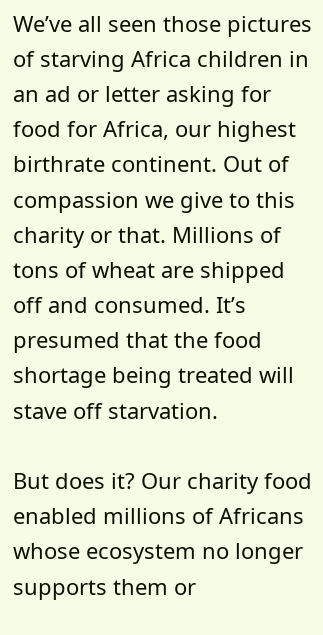We’ve all seen those pictures of starving Africa children in an ad or letter asking for food for Africa, our highest birthrate continent. Out of compassion we give to this charity or that. Millions of tons of wheat are shipped off and consumed. It’s presumed that the food shortage being treated will stave off starvation.

But does it? Our charity food enabled millions of Africans whose ecosystem no longer supports them or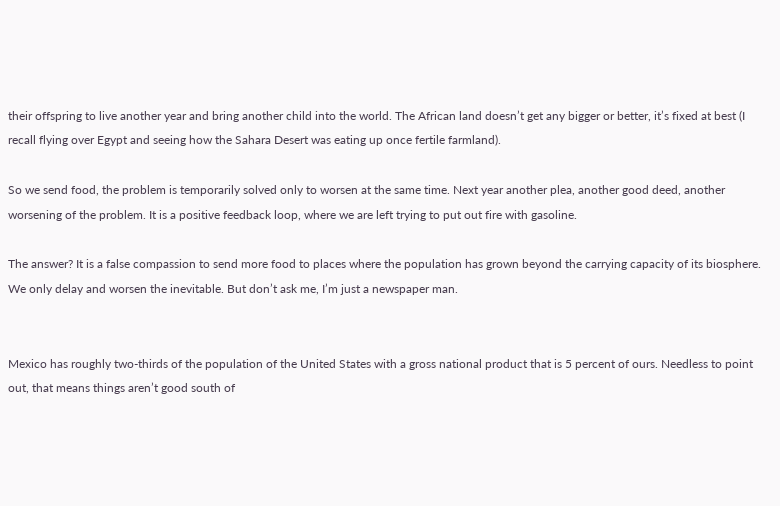their offspring to live another year and bring another child into the world. The African land doesn’t get any bigger or better, it’s fixed at best (I recall flying over Egypt and seeing how the Sahara Desert was eating up once fertile farmland).

So we send food, the problem is temporarily solved only to worsen at the same time. Next year another plea, another good deed, another worsening of the problem. It is a positive feedback loop, where we are left trying to put out fire with gasoline.

The answer? It is a false compassion to send more food to places where the population has grown beyond the carrying capacity of its biosphere. We only delay and worsen the inevitable. But don’t ask me, I’m just a newspaper man.


Mexico has roughly two-thirds of the population of the United States with a gross national product that is 5 percent of ours. Needless to point out, that means things aren’t good south of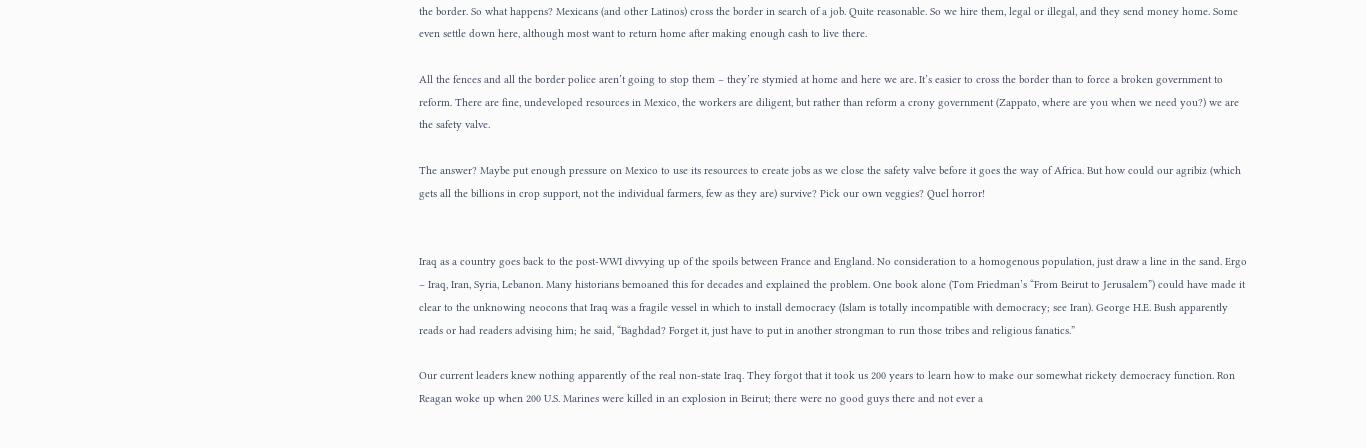the border. So what happens? Mexicans (and other Latinos) cross the border in search of a job. Quite reasonable. So we hire them, legal or illegal, and they send money home. Some even settle down here, although most want to return home after making enough cash to live there.

All the fences and all the border police aren’t going to stop them – they’re stymied at home and here we are. It’s easier to cross the border than to force a broken government to reform. There are fine, undeveloped resources in Mexico, the workers are diligent, but rather than reform a crony government (Zappato, where are you when we need you?) we are the safety valve.

The answer? Maybe put enough pressure on Mexico to use its resources to create jobs as we close the safety valve before it goes the way of Africa. But how could our agribiz (which gets all the billions in crop support, not the individual farmers, few as they are) survive? Pick our own veggies? Quel horror!


Iraq as a country goes back to the post-WWI divvying up of the spoils between France and England. No consideration to a homogenous population, just draw a line in the sand. Ergo – Iraq, Iran, Syria, Lebanon. Many historians bemoaned this for decades and explained the problem. One book alone (Tom Friedman’s “From Beirut to Jerusalem”) could have made it clear to the unknowing neocons that Iraq was a fragile vessel in which to install democracy (Islam is totally incompatible with democracy; see Iran). George H.E. Bush apparently reads or had readers advising him; he said, “Baghdad? Forget it, just have to put in another strongman to run those tribes and religious fanatics.”

Our current leaders knew nothing apparently of the real non-state Iraq. They forgot that it took us 200 years to learn how to make our somewhat rickety democracy function. Ron Reagan woke up when 200 U.S. Marines were killed in an explosion in Beirut; there were no good guys there and not ever a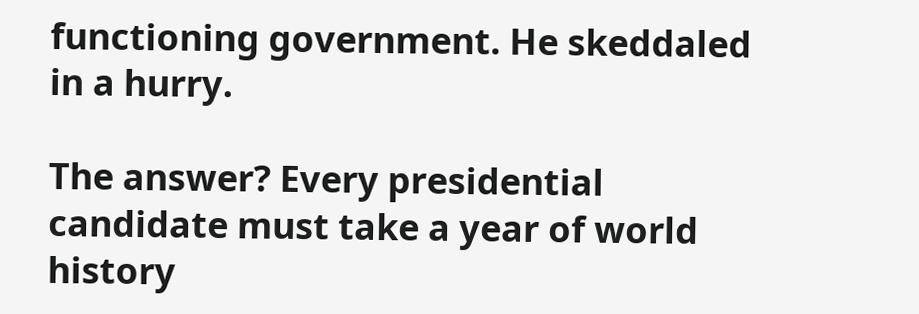functioning government. He skeddaled in a hurry.

The answer? Every presidential candidate must take a year of world history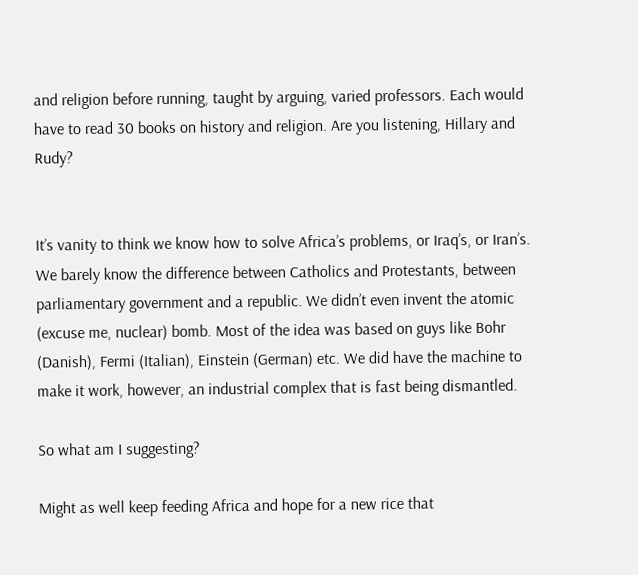and religion before running, taught by arguing, varied professors. Each would have to read 30 books on history and religion. Are you listening, Hillary and Rudy?


It’s vanity to think we know how to solve Africa’s problems, or Iraq’s, or Iran’s. We barely know the difference between Catholics and Protestants, between parliamentary government and a republic. We didn’t even invent the atomic (excuse me, nuclear) bomb. Most of the idea was based on guys like Bohr (Danish), Fermi (Italian), Einstein (German) etc. We did have the machine to make it work, however, an industrial complex that is fast being dismantled.

So what am I suggesting?

Might as well keep feeding Africa and hope for a new rice that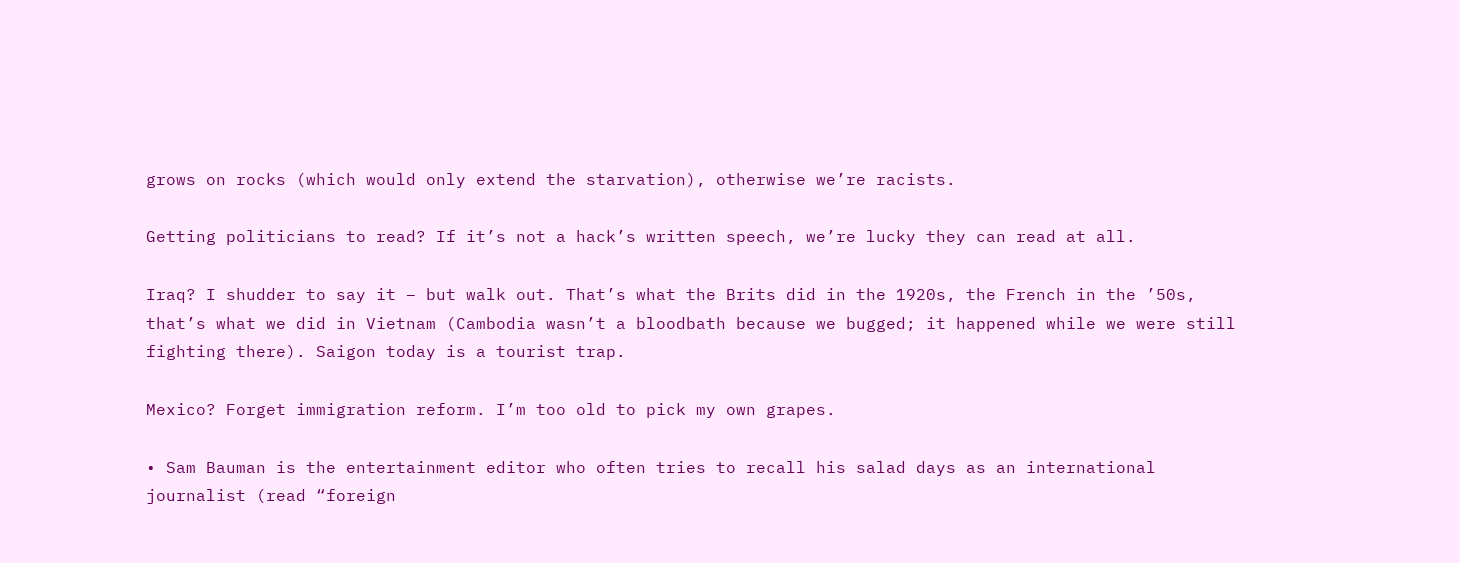grows on rocks (which would only extend the starvation), otherwise we’re racists.

Getting politicians to read? If it’s not a hack’s written speech, we’re lucky they can read at all.

Iraq? I shudder to say it – but walk out. That’s what the Brits did in the 1920s, the French in the ’50s, that’s what we did in Vietnam (Cambodia wasn’t a bloodbath because we bugged; it happened while we were still fighting there). Saigon today is a tourist trap.

Mexico? Forget immigration reform. I’m too old to pick my own grapes.

• Sam Bauman is the entertainment editor who often tries to recall his salad days as an international journalist (read “foreign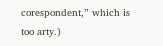corespondent,” which is too arty.)